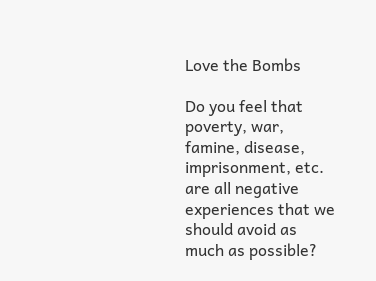Love the Bombs

Do you feel that poverty, war, famine, disease, imprisonment, etc. are all negative experiences that we should avoid as much as possible?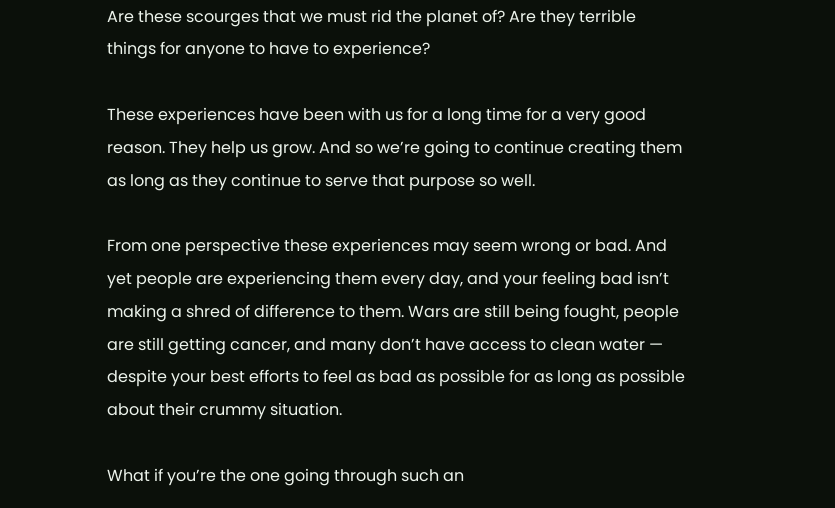Are these scourges that we must rid the planet of? Are they terrible things for anyone to have to experience?

These experiences have been with us for a long time for a very good reason. They help us grow. And so we’re going to continue creating them as long as they continue to serve that purpose so well.

From one perspective these experiences may seem wrong or bad. And yet people are experiencing them every day, and your feeling bad isn’t making a shred of difference to them. Wars are still being fought, people are still getting cancer, and many don’t have access to clean water — despite your best efforts to feel as bad as possible for as long as possible about their crummy situation.

What if you’re the one going through such an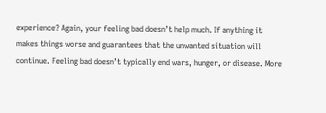experience? Again, your feeling bad doesn’t help much. If anything it makes things worse and guarantees that the unwanted situation will continue. Feeling bad doesn’t typically end wars, hunger, or disease. More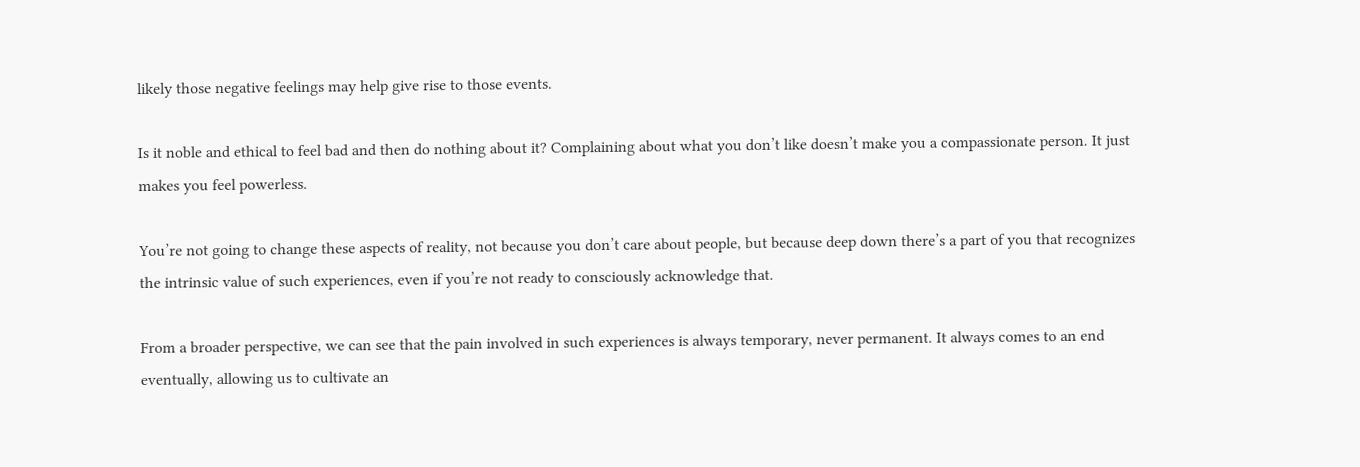likely those negative feelings may help give rise to those events.

Is it noble and ethical to feel bad and then do nothing about it? Complaining about what you don’t like doesn’t make you a compassionate person. It just makes you feel powerless.

You’re not going to change these aspects of reality, not because you don’t care about people, but because deep down there’s a part of you that recognizes the intrinsic value of such experiences, even if you’re not ready to consciously acknowledge that.

From a broader perspective, we can see that the pain involved in such experiences is always temporary, never permanent. It always comes to an end eventually, allowing us to cultivate an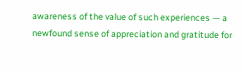awareness of the value of such experiences — a newfound sense of appreciation and gratitude for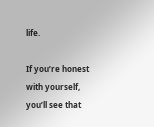life.

If you’re honest with yourself, you’ll see that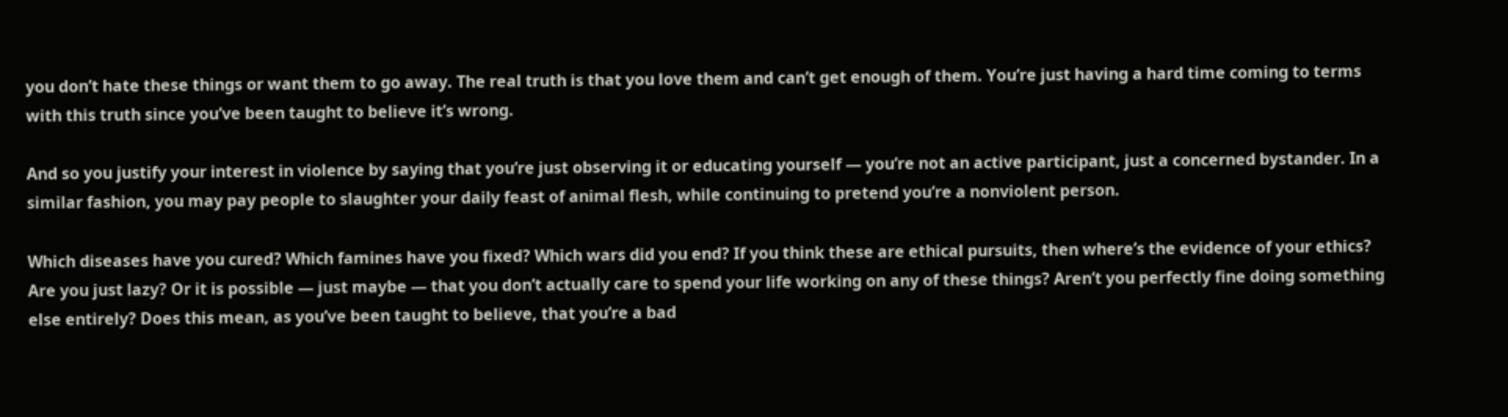you don’t hate these things or want them to go away. The real truth is that you love them and can’t get enough of them. You’re just having a hard time coming to terms with this truth since you’ve been taught to believe it’s wrong.

And so you justify your interest in violence by saying that you’re just observing it or educating yourself — you’re not an active participant, just a concerned bystander. In a similar fashion, you may pay people to slaughter your daily feast of animal flesh, while continuing to pretend you’re a nonviolent person.

Which diseases have you cured? Which famines have you fixed? Which wars did you end? If you think these are ethical pursuits, then where’s the evidence of your ethics? Are you just lazy? Or it is possible — just maybe — that you don’t actually care to spend your life working on any of these things? Aren’t you perfectly fine doing something else entirely? Does this mean, as you’ve been taught to believe, that you’re a bad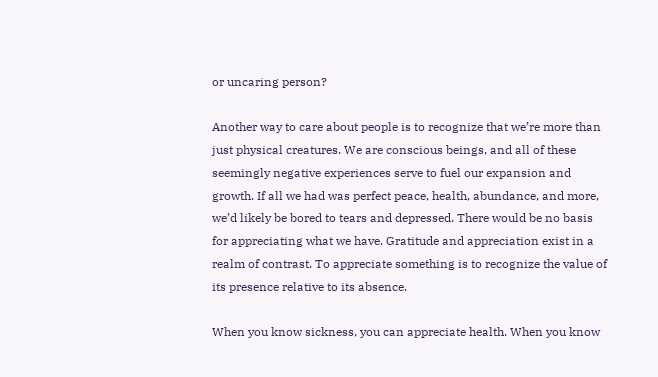or uncaring person?

Another way to care about people is to recognize that we’re more than just physical creatures. We are conscious beings, and all of these seemingly negative experiences serve to fuel our expansion and growth. If all we had was perfect peace, health, abundance, and more, we’d likely be bored to tears and depressed. There would be no basis for appreciating what we have. Gratitude and appreciation exist in a realm of contrast. To appreciate something is to recognize the value of its presence relative to its absence.

When you know sickness, you can appreciate health. When you know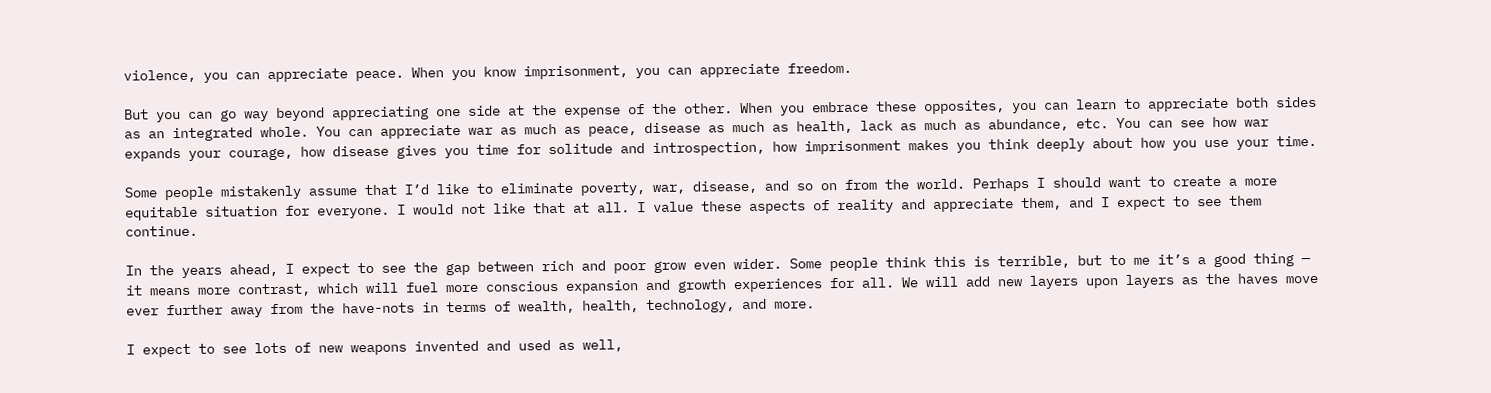violence, you can appreciate peace. When you know imprisonment, you can appreciate freedom.

But you can go way beyond appreciating one side at the expense of the other. When you embrace these opposites, you can learn to appreciate both sides as an integrated whole. You can appreciate war as much as peace, disease as much as health, lack as much as abundance, etc. You can see how war expands your courage, how disease gives you time for solitude and introspection, how imprisonment makes you think deeply about how you use your time.

Some people mistakenly assume that I’d like to eliminate poverty, war, disease, and so on from the world. Perhaps I should want to create a more equitable situation for everyone. I would not like that at all. I value these aspects of reality and appreciate them, and I expect to see them continue.

In the years ahead, I expect to see the gap between rich and poor grow even wider. Some people think this is terrible, but to me it’s a good thing — it means more contrast, which will fuel more conscious expansion and growth experiences for all. We will add new layers upon layers as the haves move ever further away from the have-nots in terms of wealth, health, technology, and more.

I expect to see lots of new weapons invented and used as well,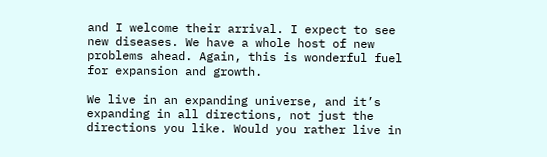and I welcome their arrival. I expect to see new diseases. We have a whole host of new problems ahead. Again, this is wonderful fuel for expansion and growth.

We live in an expanding universe, and it’s expanding in all directions, not just the directions you like. Would you rather live in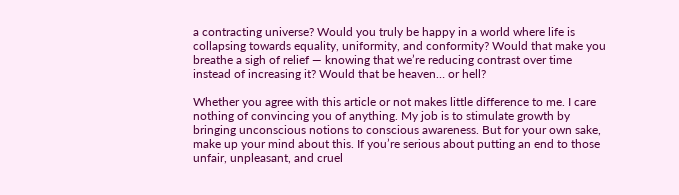a contracting universe? Would you truly be happy in a world where life is collapsing towards equality, uniformity, and conformity? Would that make you breathe a sigh of relief — knowing that we’re reducing contrast over time instead of increasing it? Would that be heaven… or hell?

Whether you agree with this article or not makes little difference to me. I care nothing of convincing you of anything. My job is to stimulate growth by bringing unconscious notions to conscious awareness. But for your own sake, make up your mind about this. If you’re serious about putting an end to those unfair, unpleasant, and cruel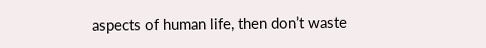aspects of human life, then don’t waste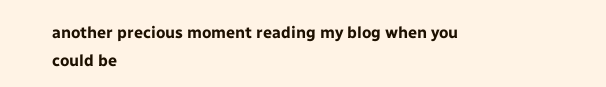another precious moment reading my blog when you could be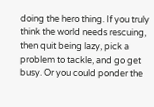doing the hero thing. If you truly think the world needs rescuing, then quit being lazy, pick a problem to tackle, and go get busy. Or you could ponder the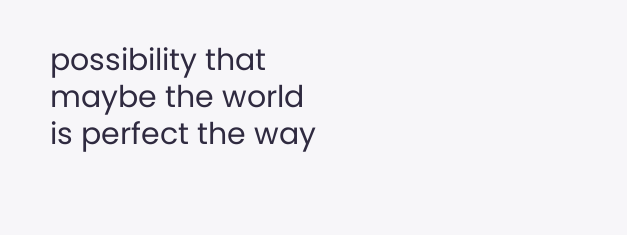possibility that maybe the world is perfect the way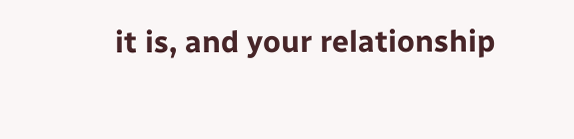it is, and your relationship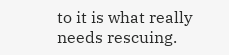to it is what really needs rescuing.